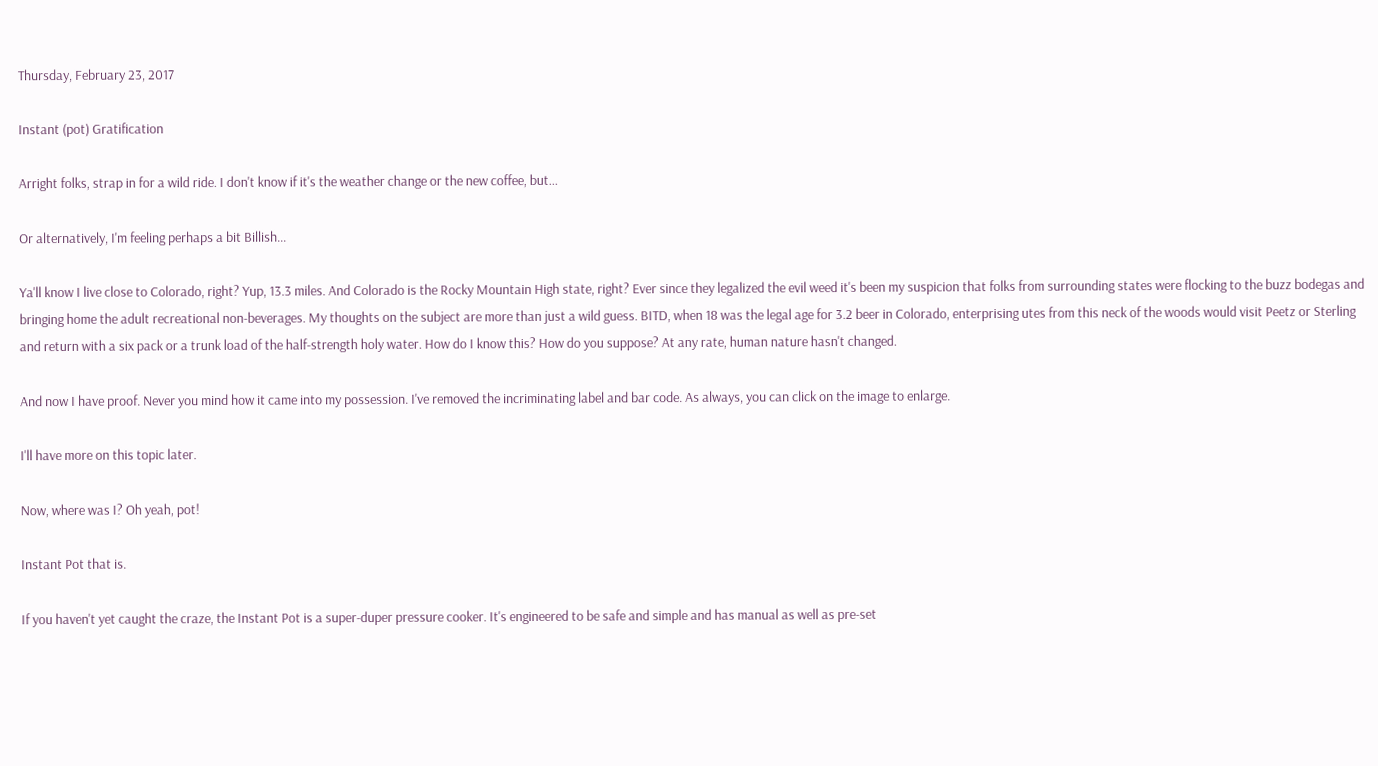Thursday, February 23, 2017

Instant (pot) Gratification

Arright folks, strap in for a wild ride. I don't know if it's the weather change or the new coffee, but...

Or alternatively, I'm feeling perhaps a bit Billish...

Ya'll know I live close to Colorado, right? Yup, 13.3 miles. And Colorado is the Rocky Mountain High state, right? Ever since they legalized the evil weed it's been my suspicion that folks from surrounding states were flocking to the buzz bodegas and bringing home the adult recreational non-beverages. My thoughts on the subject are more than just a wild guess. BITD, when 18 was the legal age for 3.2 beer in Colorado, enterprising utes from this neck of the woods would visit Peetz or Sterling and return with a six pack or a trunk load of the half-strength holy water. How do I know this? How do you suppose? At any rate, human nature hasn't changed.

And now I have proof. Never you mind how it came into my possession. I've removed the incriminating label and bar code. As always, you can click on the image to enlarge.

I'll have more on this topic later.

Now, where was I? Oh yeah, pot!

Instant Pot that is.

If you haven't yet caught the craze, the Instant Pot is a super-duper pressure cooker. It's engineered to be safe and simple and has manual as well as pre-set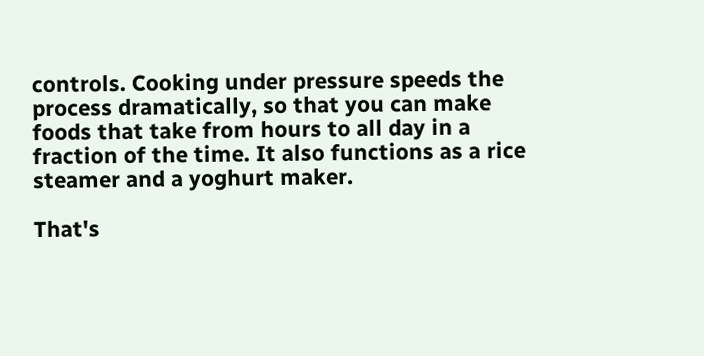controls. Cooking under pressure speeds the process dramatically, so that you can make foods that take from hours to all day in a fraction of the time. It also functions as a rice steamer and a yoghurt maker.

That's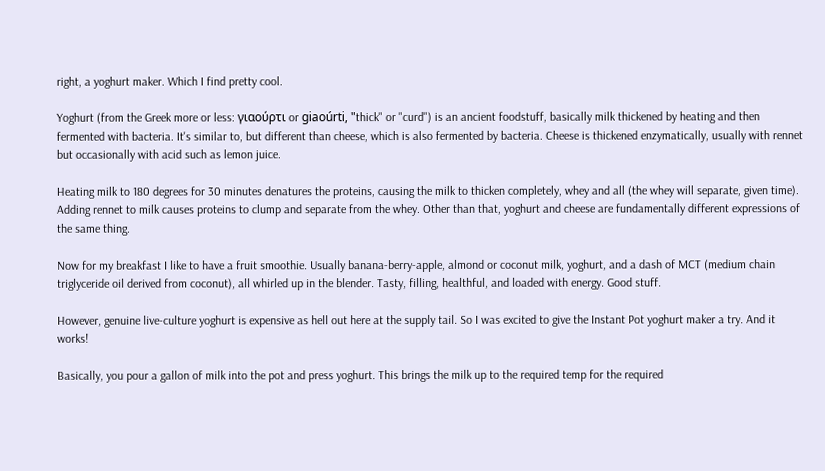right, a yoghurt maker. Which I find pretty cool.

Yoghurt (from the Greek more or less: γιαούρτι or giaoúrti, "thick" or "curd") is an ancient foodstuff, basically milk thickened by heating and then fermented with bacteria. It's similar to, but different than cheese, which is also fermented by bacteria. Cheese is thickened enzymatically, usually with rennet but occasionally with acid such as lemon juice.

Heating milk to 180 degrees for 30 minutes denatures the proteins, causing the milk to thicken completely, whey and all (the whey will separate, given time). Adding rennet to milk causes proteins to clump and separate from the whey. Other than that, yoghurt and cheese are fundamentally different expressions of the same thing.

Now for my breakfast I like to have a fruit smoothie. Usually banana-berry-apple, almond or coconut milk, yoghurt, and a dash of MCT (medium chain triglyceride oil derived from coconut), all whirled up in the blender. Tasty, filling, healthful, and loaded with energy. Good stuff.

However, genuine live-culture yoghurt is expensive as hell out here at the supply tail. So I was excited to give the Instant Pot yoghurt maker a try. And it works!

Basically, you pour a gallon of milk into the pot and press yoghurt. This brings the milk up to the required temp for the required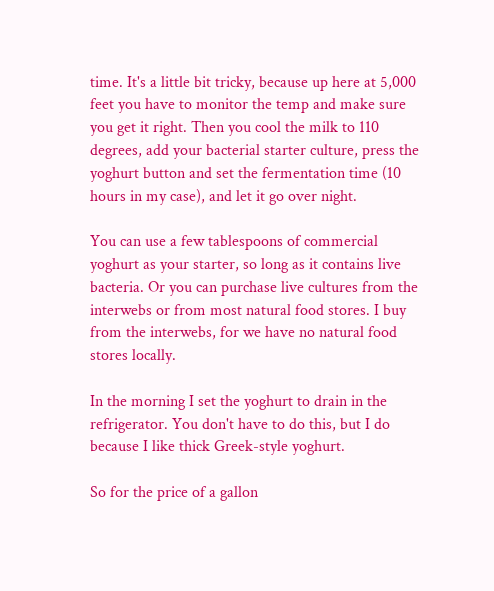time. It's a little bit tricky, because up here at 5,000 feet you have to monitor the temp and make sure you get it right. Then you cool the milk to 110 degrees, add your bacterial starter culture, press the yoghurt button and set the fermentation time (10 hours in my case), and let it go over night.

You can use a few tablespoons of commercial yoghurt as your starter, so long as it contains live bacteria. Or you can purchase live cultures from the interwebs or from most natural food stores. I buy from the interwebs, for we have no natural food stores locally.

In the morning I set the yoghurt to drain in the refrigerator. You don't have to do this, but I do because I like thick Greek-style yoghurt.

So for the price of a gallon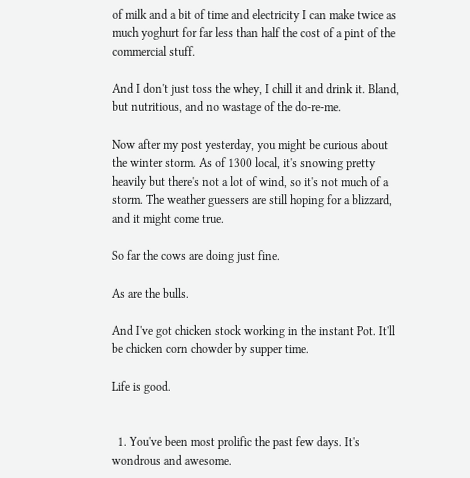of milk and a bit of time and electricity I can make twice as much yoghurt for far less than half the cost of a pint of the commercial stuff.

And I don't just toss the whey, I chill it and drink it. Bland, but nutritious, and no wastage of the do-re-me.

Now after my post yesterday, you might be curious about the winter storm. As of 1300 local, it's snowing pretty heavily but there's not a lot of wind, so it's not much of a storm. The weather guessers are still hoping for a blizzard, and it might come true.

So far the cows are doing just fine.

As are the bulls.

And I've got chicken stock working in the instant Pot. It'll be chicken corn chowder by supper time.

Life is good.


  1. You've been most prolific the past few days. It's wondrous and awesome.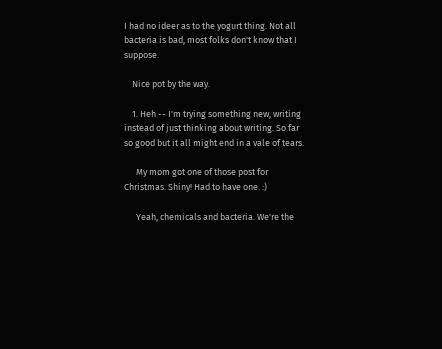I had no ideer as to the yogurt thing. Not all bacteria is bad, most folks don't know that I suppose.

    Nice pot by the way.

    1. Heh -- I'm trying something new, writing instead of just thinking about writing. So far so good but it all might end in a vale of tears.

      My mom got one of those post for Christmas. Shiny! Had to have one. :)

      Yeah, chemicals and bacteria. We're the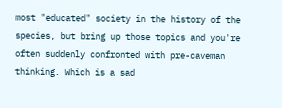most "educated" society in the history of the species, but bring up those topics and you're often suddenly confronted with pre-caveman thinking. Which is a sad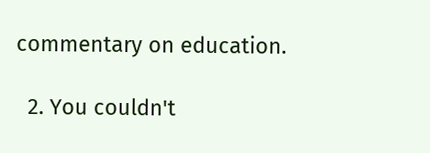commentary on education.

  2. You couldn't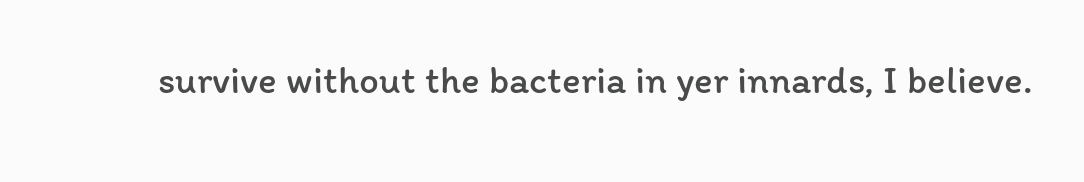survive without the bacteria in yer innards, I believe.